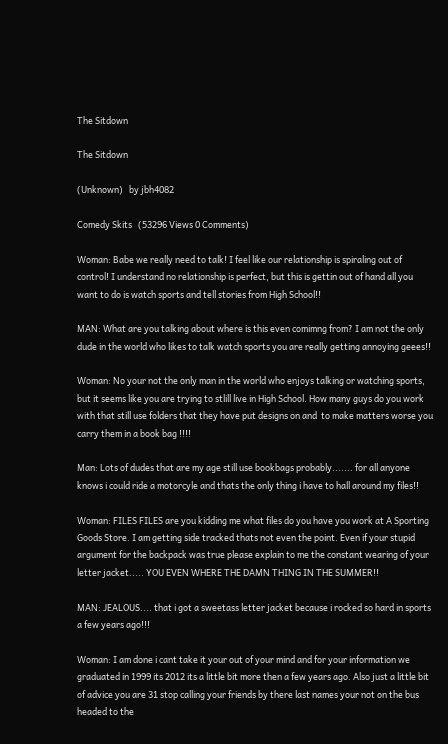The Sitdown

The Sitdown

(Unknown)   by jbh4082

Comedy Skits   (53296 Views 0 Comments)

Woman: Babe we really need to talk! I feel like our relationship is spiraling out of control! I understand no relationship is perfect, but this is gettin out of hand all you want to do is watch sports and tell stories from High School!!

MAN: What are you talking about where is this even comimng from? I am not the only dude in the world who likes to talk watch sports you are really getting annoying geees!!

Woman: No your not the only man in the world who enjoys talking or watching sports, but it seems like you are trying to stlill live in High School. How many guys do you work with that still use folders that they have put designs on and  to make matters worse you carry them in a book bag !!!!

Man: Lots of dudes that are my age still use bookbags probably....... for all anyone knows i could ride a motorcyle and thats the only thing i have to hall around my files!!

Woman: FILES FILES are you kidding me what files do you have you work at A Sporting Goods Store. I am getting side tracked thats not even the point. Even if your stupid argument for the backpack was true please explain to me the constant wearing of your letter jacket..... YOU EVEN WHERE THE DAMN THING IN THE SUMMER!!

MAN: JEALOUS.... that i got a sweetass letter jacket because i rocked so hard in sports a few years ago!!!

Woman: I am done i cant take it your out of your mind and for your information we graduated in 1999 its 2012 its a little bit more then a few years ago. Also just a little bit of advice you are 31 stop calling your friends by there last names your not on the bus headed to the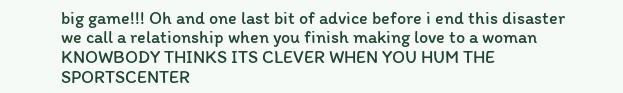big game!!! Oh and one last bit of advice before i end this disaster we call a relationship when you finish making love to a woman KNOWBODY THINKS ITS CLEVER WHEN YOU HUM THE SPORTSCENTER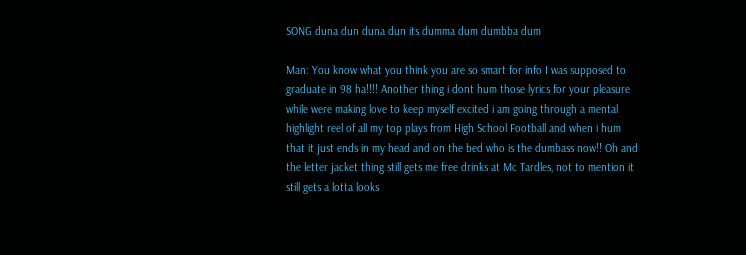SONG duna dun duna dun its dumma dum dumbba dum

Man: You know what you think you are so smart for info I was supposed to graduate in 98 ha!!!! Another thing i dont hum those lyrics for your pleasure while were making love to keep myself excited i am going through a mental highlight reel of all my top plays from High School Football and when i hum that it just ends in my head and on the bed who is the dumbass now!! Oh and the letter jacket thing still gets me free drinks at Mc Tardles, not to mention it still gets a lotta looks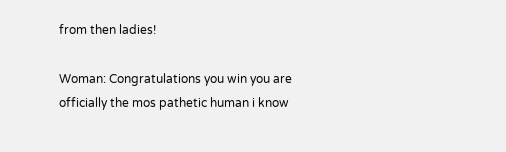from then ladies!

Woman: Congratulations you win you are officially the mos pathetic human i know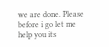we are done. Please before i go let me help you its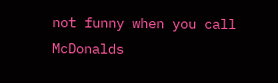not funny when you call McDonalds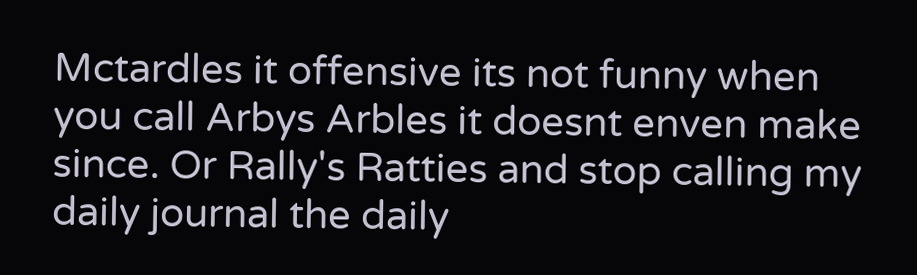Mctardles it offensive its not funny when you call Arbys Arbles it doesnt enven make since. Or Rally's Ratties and stop calling my daily journal the daily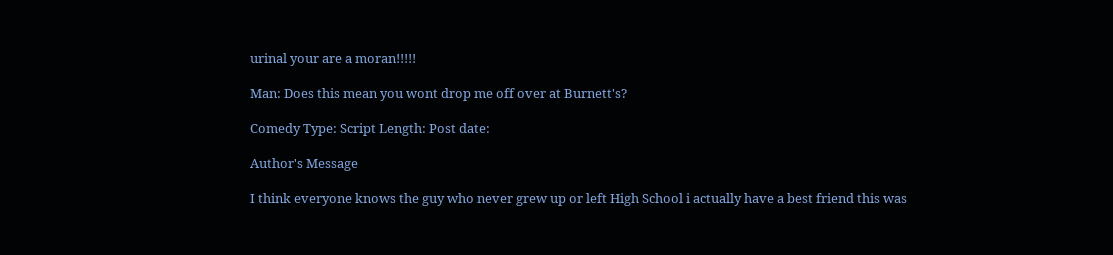urinal your are a moran!!!!!

Man: Does this mean you wont drop me off over at Burnett's?

Comedy Type: Script Length: Post date:

Author's Message

I think everyone knows the guy who never grew up or left High School i actually have a best friend this was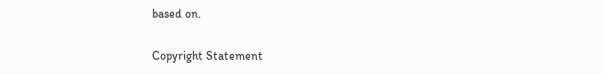based on.

Copyright Statement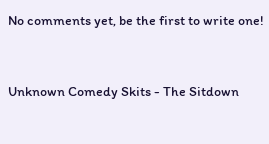No comments yet, be the first to write one!


Unknown Comedy Skits - The Sitdown